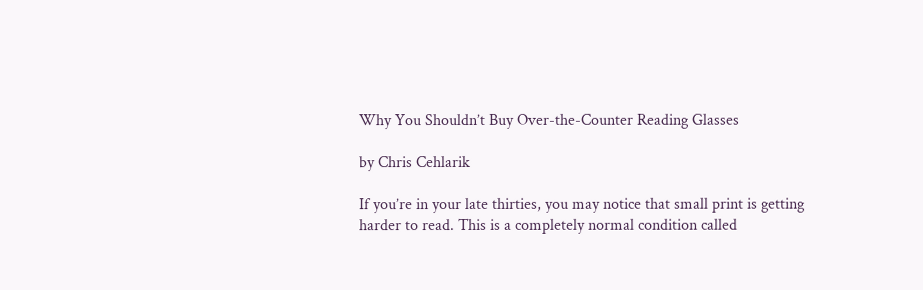Why You Shouldn’t Buy Over-the-Counter Reading Glasses

by Chris Cehlarik

If you’re in your late thirties, you may notice that small print is getting harder to read. This is a completely normal condition called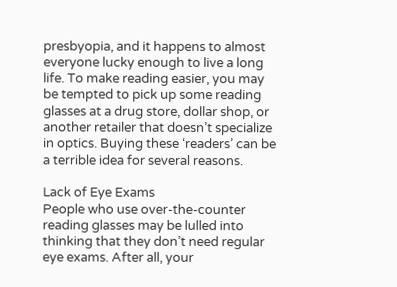presbyopia, and it happens to almost everyone lucky enough to live a long life. To make reading easier, you may be tempted to pick up some reading glasses at a drug store, dollar shop, or another retailer that doesn’t specialize in optics. Buying these ‘readers’ can be a terrible idea for several reasons.

Lack of Eye Exams
People who use over-the-counter reading glasses may be lulled into thinking that they don’t need regular eye exams. After all, your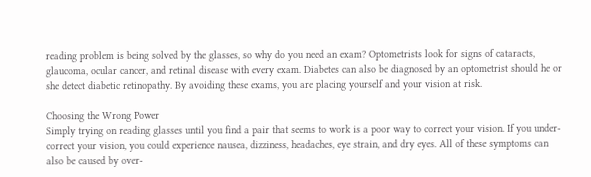reading problem is being solved by the glasses, so why do you need an exam? Optometrists look for signs of cataracts, glaucoma, ocular cancer, and retinal disease with every exam. Diabetes can also be diagnosed by an optometrist should he or she detect diabetic retinopathy. By avoiding these exams, you are placing yourself and your vision at risk.

Choosing the Wrong Power
Simply trying on reading glasses until you find a pair that seems to work is a poor way to correct your vision. If you under-correct your vision, you could experience nausea, dizziness, headaches, eye strain, and dry eyes. All of these symptoms can also be caused by over-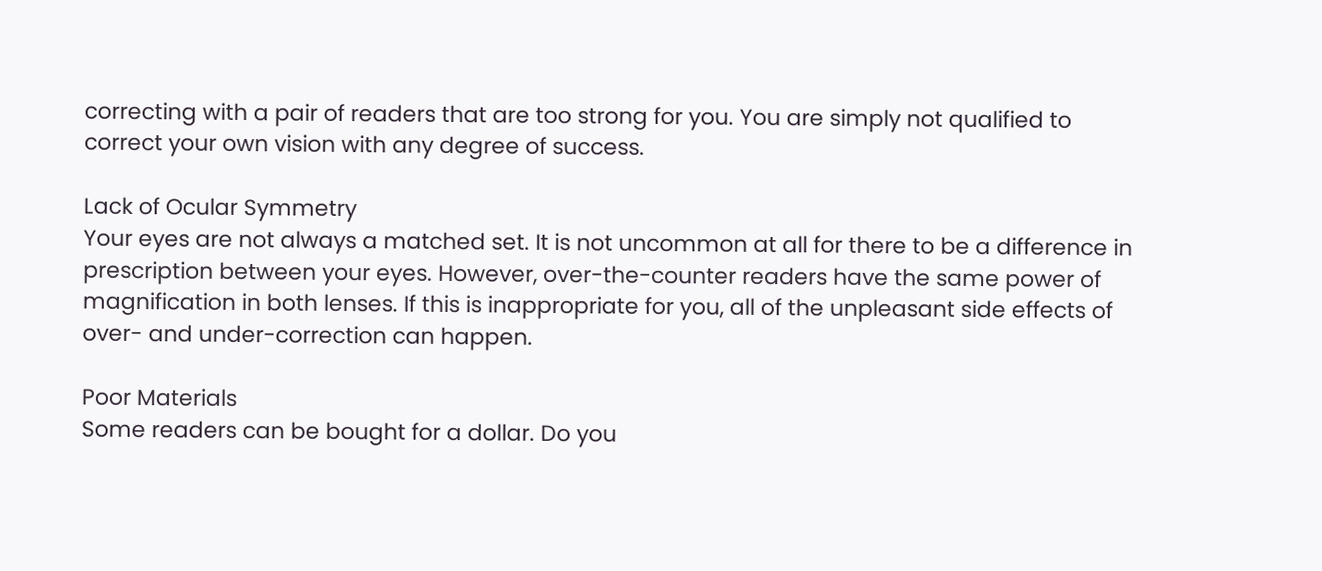correcting with a pair of readers that are too strong for you. You are simply not qualified to correct your own vision with any degree of success.

Lack of Ocular Symmetry
Your eyes are not always a matched set. It is not uncommon at all for there to be a difference in prescription between your eyes. However, over-the-counter readers have the same power of magnification in both lenses. If this is inappropriate for you, all of the unpleasant side effects of over- and under-correction can happen.

Poor Materials
Some readers can be bought for a dollar. Do you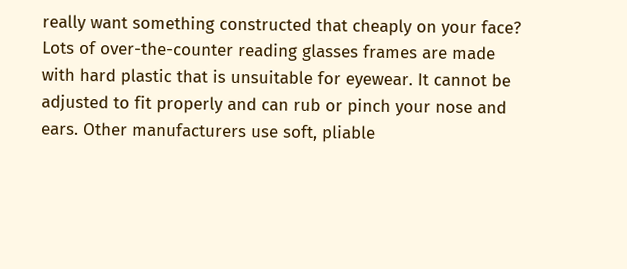really want something constructed that cheaply on your face? Lots of over-the-counter reading glasses frames are made with hard plastic that is unsuitable for eyewear. It cannot be adjusted to fit properly and can rub or pinch your nose and ears. Other manufacturers use soft, pliable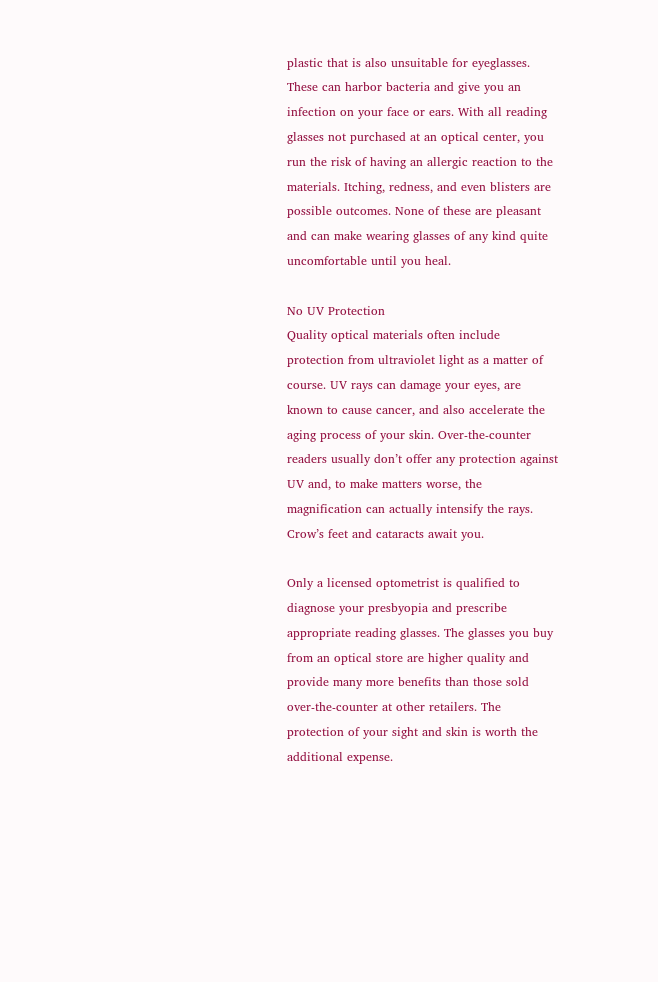plastic that is also unsuitable for eyeglasses. These can harbor bacteria and give you an infection on your face or ears. With all reading glasses not purchased at an optical center, you run the risk of having an allergic reaction to the materials. Itching, redness, and even blisters are possible outcomes. None of these are pleasant and can make wearing glasses of any kind quite uncomfortable until you heal.

No UV Protection
Quality optical materials often include protection from ultraviolet light as a matter of course. UV rays can damage your eyes, are known to cause cancer, and also accelerate the aging process of your skin. Over-the-counter readers usually don’t offer any protection against UV and, to make matters worse, the magnification can actually intensify the rays. Crow’s feet and cataracts await you.

Only a licensed optometrist is qualified to diagnose your presbyopia and prescribe appropriate reading glasses. The glasses you buy from an optical store are higher quality and provide many more benefits than those sold over-the-counter at other retailers. The protection of your sight and skin is worth the additional expense.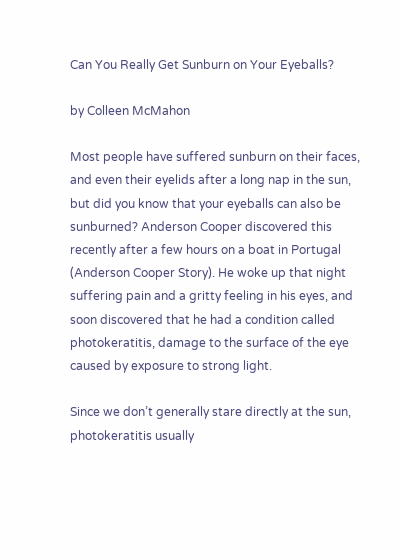Can You Really Get Sunburn on Your Eyeballs?

by Colleen McMahon

Most people have suffered sunburn on their faces, and even their eyelids after a long nap in the sun, but did you know that your eyeballs can also be sunburned? Anderson Cooper discovered this recently after a few hours on a boat in Portugal (Anderson Cooper Story). He woke up that night suffering pain and a gritty feeling in his eyes, and soon discovered that he had a condition called photokeratitis, damage to the surface of the eye caused by exposure to strong light.

Since we don’t generally stare directly at the sun, photokeratitis usually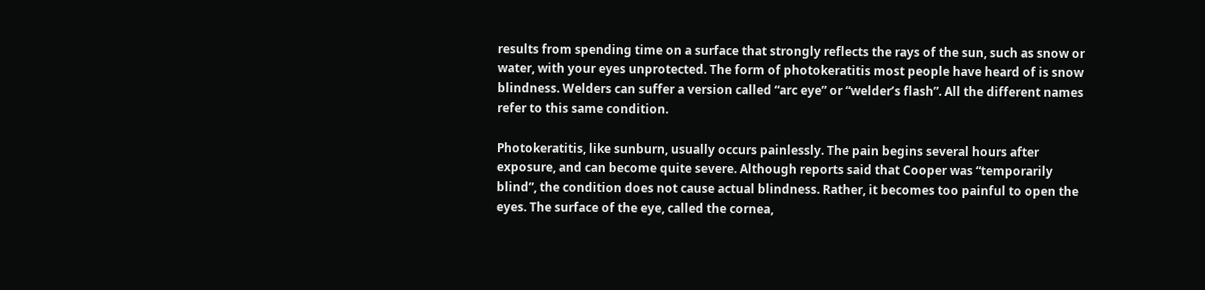results from spending time on a surface that strongly reflects the rays of the sun, such as snow or water, with your eyes unprotected. The form of photokeratitis most people have heard of is snow blindness. Welders can suffer a version called “arc eye” or “welder’s flash”. All the different names refer to this same condition.

Photokeratitis, like sunburn, usually occurs painlessly. The pain begins several hours after exposure, and can become quite severe. Although reports said that Cooper was “temporarily blind”, the condition does not cause actual blindness. Rather, it becomes too painful to open the eyes. The surface of the eye, called the cornea,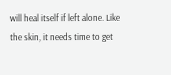will heal itself if left alone. Like the skin, it needs time to get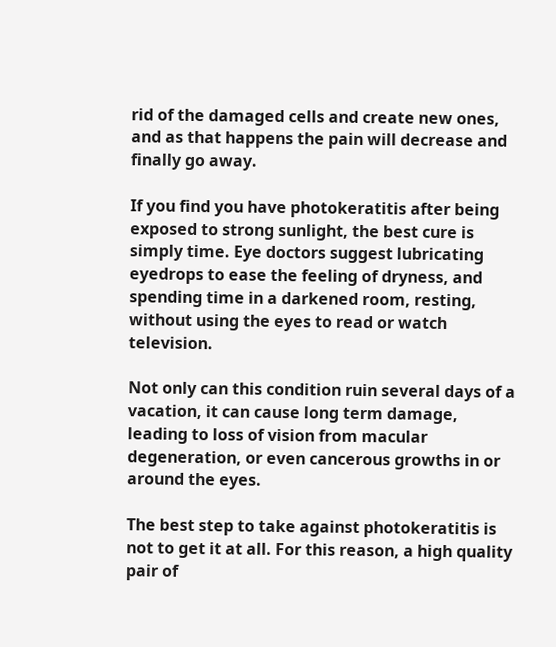rid of the damaged cells and create new ones, and as that happens the pain will decrease and finally go away.

If you find you have photokeratitis after being exposed to strong sunlight, the best cure is simply time. Eye doctors suggest lubricating eyedrops to ease the feeling of dryness, and spending time in a darkened room, resting, without using the eyes to read or watch television.

Not only can this condition ruin several days of a vacation, it can cause long term damage, leading to loss of vision from macular degeneration, or even cancerous growths in or around the eyes.

The best step to take against photokeratitis is not to get it at all. For this reason, a high quality pair of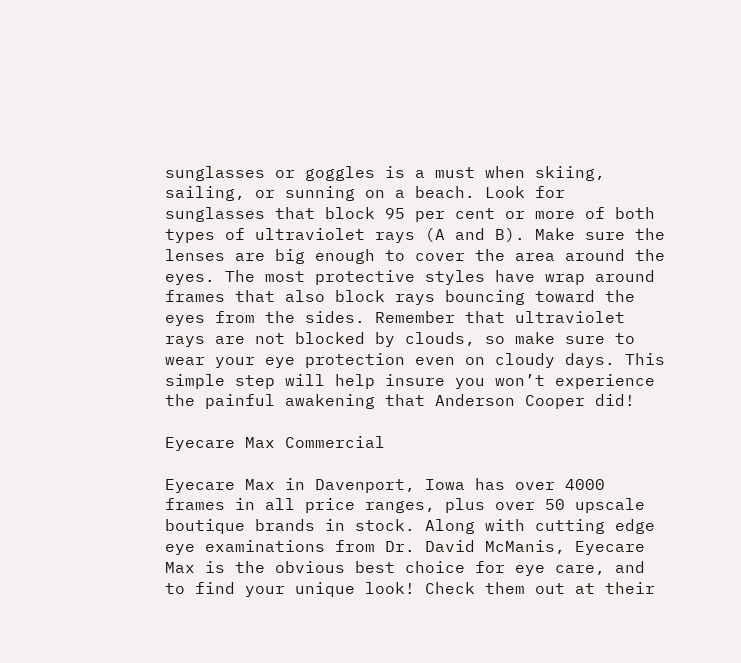sunglasses or goggles is a must when skiing, sailing, or sunning on a beach. Look for sunglasses that block 95 per cent or more of both types of ultraviolet rays (A and B). Make sure the lenses are big enough to cover the area around the eyes. The most protective styles have wrap around frames that also block rays bouncing toward the eyes from the sides. Remember that ultraviolet rays are not blocked by clouds, so make sure to wear your eye protection even on cloudy days. This simple step will help insure you won’t experience the painful awakening that Anderson Cooper did!

Eyecare Max Commercial

Eyecare Max in Davenport, Iowa has over 4000 frames in all price ranges, plus over 50 upscale boutique brands in stock. Along with cutting edge eye examinations from Dr. David McManis, Eyecare Max is the obvious best choice for eye care, and to find your unique look! Check them out at their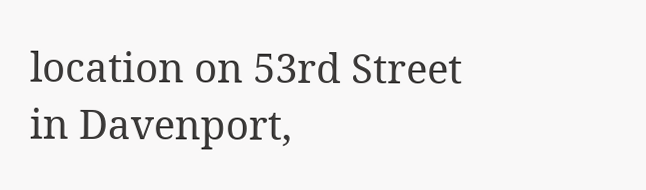location on 53rd Street in Davenport,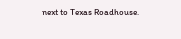next to Texas Roadhouse.